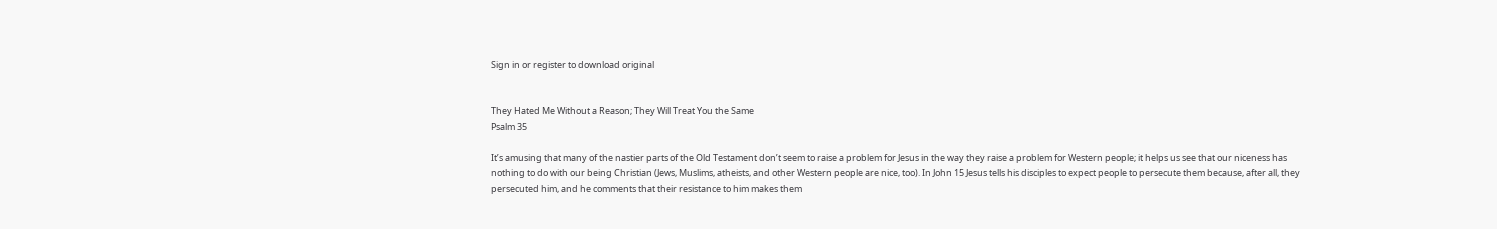Sign in or register to download original


They Hated Me Without a Reason; They Will Treat You the Same
Psalm 35

It’s amusing that many of the nastier parts of the Old Testament don’t seem to raise a problem for Jesus in the way they raise a problem for Western people; it helps us see that our niceness has nothing to do with our being Christian (Jews, Muslims, atheists, and other Western people are nice, too). In John 15 Jesus tells his disciples to expect people to persecute them because, after all, they persecuted him, and he comments that their resistance to him makes them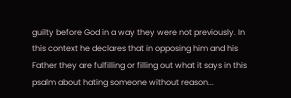guilty before God in a way they were not previously. In this context he declares that in opposing him and his Father they are fulfilling or filling out what it says in this psalm about hating someone without reason...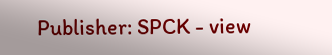Publisher: SPCK - view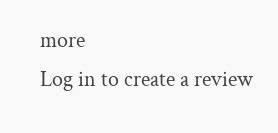more
Log in to create a review